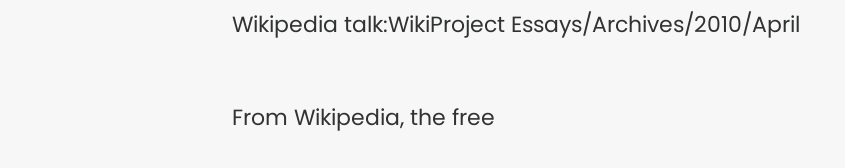Wikipedia talk:WikiProject Essays/Archives/2010/April

From Wikipedia, the free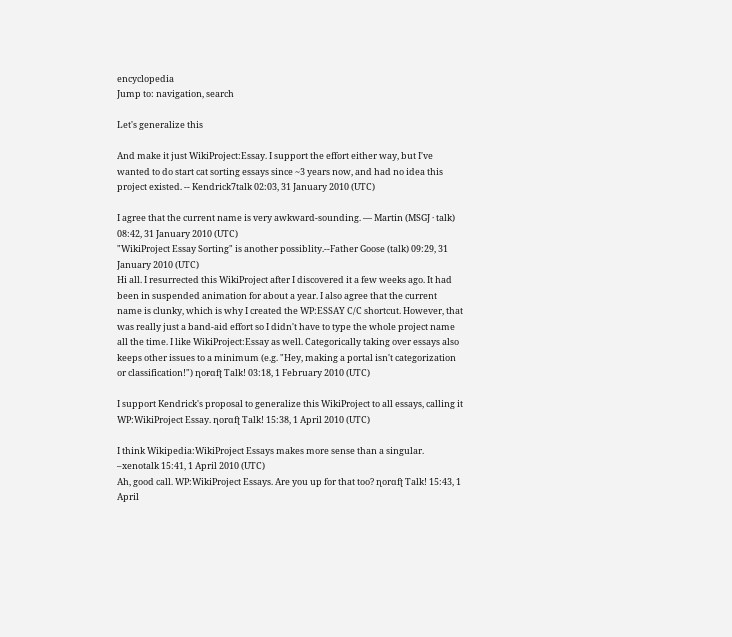encyclopedia
Jump to: navigation, search

Let's generalize this

And make it just WikiProject:Essay. I support the effort either way, but I've wanted to do start cat sorting essays since ~3 years now, and had no idea this project existed. -- Kendrick7talk 02:03, 31 January 2010 (UTC)

I agree that the current name is very awkward-sounding. — Martin (MSGJ · talk) 08:42, 31 January 2010 (UTC)
"WikiProject Essay Sorting" is another possiblity.--Father Goose (talk) 09:29, 31 January 2010 (UTC)
Hi all. I resurrected this WikiProject after I discovered it a few weeks ago. It had been in suspended animation for about a year. I also agree that the current name is clunky, which is why I created the WP:ESSAY C/C shortcut. However, that was really just a band-aid effort so I didn't have to type the whole project name all the time. I like WikiProject:Essay as well. Categorically taking over essays also keeps other issues to a minimum (e.g. "Hey, making a portal isn't categorization or classification!") ɳoɍɑfʈ Talk! 03:18, 1 February 2010 (UTC)

I support Kendrick's proposal to generalize this WikiProject to all essays, calling it WP:WikiProject Essay. ɳorɑfʈ Talk! 15:38, 1 April 2010 (UTC)

I think Wikipedia:WikiProject Essays makes more sense than a singular. –xenotalk 15:41, 1 April 2010 (UTC)
Ah, good call. WP:WikiProject Essays. Are you up for that too? ɳorɑfʈ Talk! 15:43, 1 April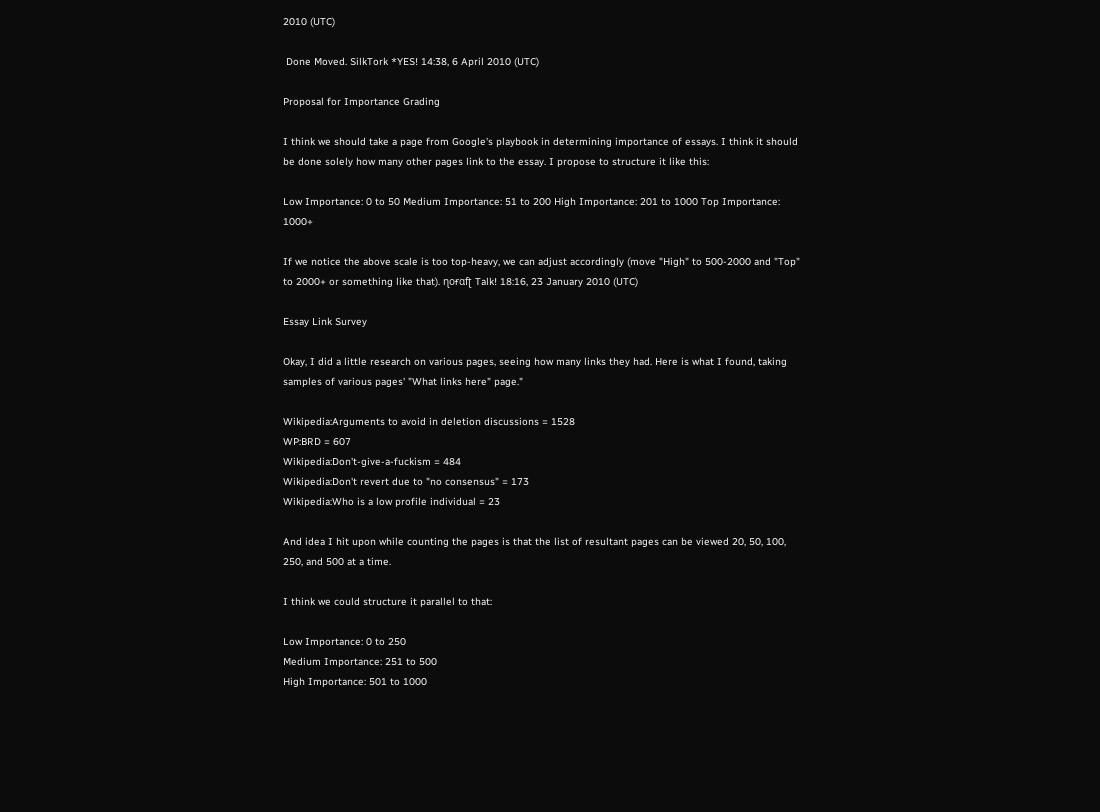2010 (UTC)

 Done Moved. SilkTork *YES! 14:38, 6 April 2010 (UTC)

Proposal for Importance Grading

I think we should take a page from Google's playbook in determining importance of essays. I think it should be done solely how many other pages link to the essay. I propose to structure it like this:

Low Importance: 0 to 50 Medium Importance: 51 to 200 High Importance: 201 to 1000 Top Importance: 1000+

If we notice the above scale is too top-heavy, we can adjust accordingly (move "High" to 500-2000 and "Top" to 2000+ or something like that). ɳoɍɑfʈ Talk! 18:16, 23 January 2010 (UTC)

Essay Link Survey

Okay, I did a little research on various pages, seeing how many links they had. Here is what I found, taking samples of various pages' "What links here" page."

Wikipedia:Arguments to avoid in deletion discussions = 1528
WP:BRD = 607
Wikipedia:Don't-give-a-fuckism = 484
Wikipedia:Don't revert due to "no consensus" = 173
Wikipedia:Who is a low profile individual = 23

And idea I hit upon while counting the pages is that the list of resultant pages can be viewed 20, 50, 100, 250, and 500 at a time.

I think we could structure it parallel to that:

Low Importance: 0 to 250
Medium Importance: 251 to 500
High Importance: 501 to 1000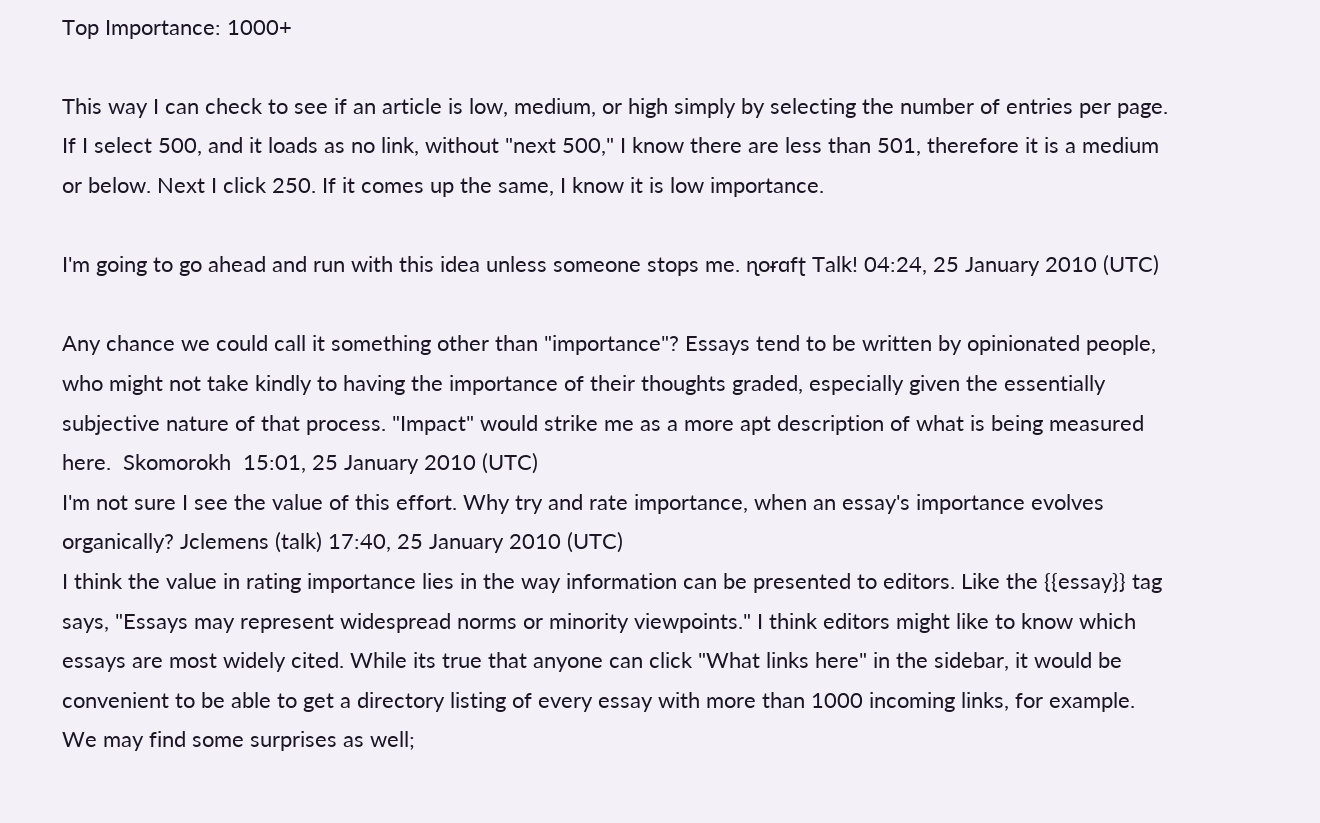Top Importance: 1000+

This way I can check to see if an article is low, medium, or high simply by selecting the number of entries per page. If I select 500, and it loads as no link, without "next 500," I know there are less than 501, therefore it is a medium or below. Next I click 250. If it comes up the same, I know it is low importance.

I'm going to go ahead and run with this idea unless someone stops me. ɳoɍɑfʈ Talk! 04:24, 25 January 2010 (UTC)

Any chance we could call it something other than "importance"? Essays tend to be written by opinionated people, who might not take kindly to having the importance of their thoughts graded, especially given the essentially subjective nature of that process. "Impact" would strike me as a more apt description of what is being measured here.  Skomorokh  15:01, 25 January 2010 (UTC)
I'm not sure I see the value of this effort. Why try and rate importance, when an essay's importance evolves organically? Jclemens (talk) 17:40, 25 January 2010 (UTC)
I think the value in rating importance lies in the way information can be presented to editors. Like the {{essay}} tag says, "Essays may represent widespread norms or minority viewpoints." I think editors might like to know which essays are most widely cited. While its true that anyone can click "What links here" in the sidebar, it would be convenient to be able to get a directory listing of every essay with more than 1000 incoming links, for example. We may find some surprises as well;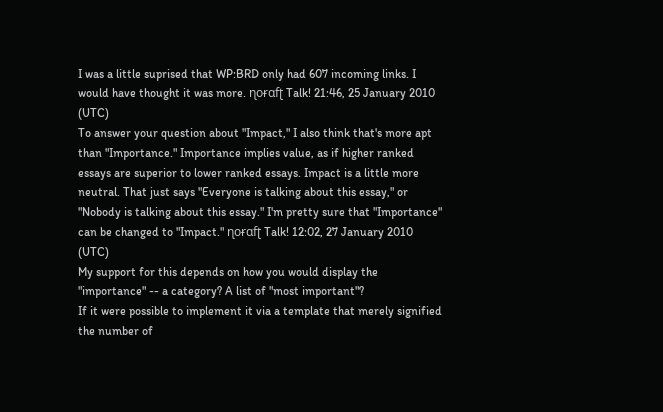I was a little suprised that WP:BRD only had 607 incoming links. I would have thought it was more. ɳoɍɑfʈ Talk! 21:46, 25 January 2010 (UTC)
To answer your question about "Impact," I also think that's more apt than "Importance." Importance implies value, as if higher ranked essays are superior to lower ranked essays. Impact is a little more neutral. That just says "Everyone is talking about this essay," or "Nobody is talking about this essay." I'm pretty sure that "Importance" can be changed to "Impact." ɳoɍɑfʈ Talk! 12:02, 27 January 2010 (UTC)
My support for this depends on how you would display the "importance" -- a category? A list of "most important"?
If it were possible to implement it via a template that merely signified the number of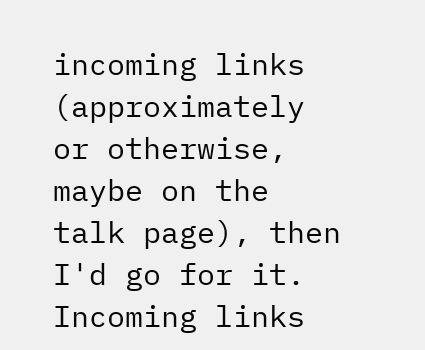incoming links (approximately or otherwise, maybe on the talk page), then I'd go for it. Incoming links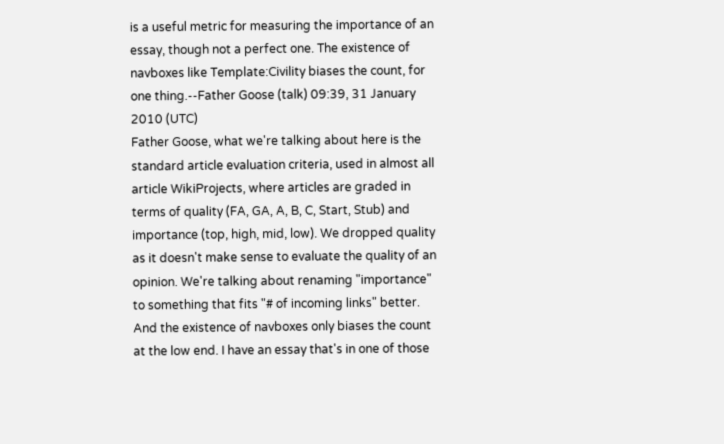is a useful metric for measuring the importance of an essay, though not a perfect one. The existence of navboxes like Template:Civility biases the count, for one thing.--Father Goose (talk) 09:39, 31 January 2010 (UTC)
Father Goose, what we're talking about here is the standard article evaluation criteria, used in almost all article WikiProjects, where articles are graded in terms of quality (FA, GA, A, B, C, Start, Stub) and importance (top, high, mid, low). We dropped quality as it doesn't make sense to evaluate the quality of an opinion. We're talking about renaming "importance" to something that fits "# of incoming links" better. And the existence of navboxes only biases the count at the low end. I have an essay that's in one of those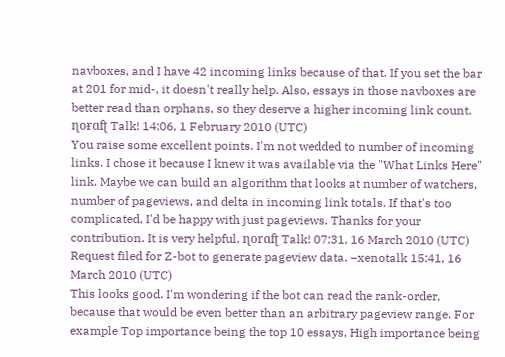navboxes, and I have 42 incoming links because of that. If you set the bar at 201 for mid-, it doesn't really help. Also, essays in those navboxes are better read than orphans, so they deserve a higher incoming link count. ɳoɍɑfʈ Talk! 14:06, 1 February 2010 (UTC)
You raise some excellent points. I'm not wedded to number of incoming links. I chose it because I knew it was available via the "What Links Here" link. Maybe we can build an algorithm that looks at number of watchers, number of pageviews, and delta in incoming link totals. If that's too complicated, I'd be happy with just pageviews. Thanks for your contribution. It is very helpful. ɳorɑfʈ Talk! 07:31, 16 March 2010 (UTC)
Request filed for Z-bot to generate pageview data. –xenotalk 15:41, 16 March 2010 (UTC)
This looks good. I'm wondering if the bot can read the rank-order, because that would be even better than an arbitrary pageview range. For example Top importance being the top 10 essays, High importance being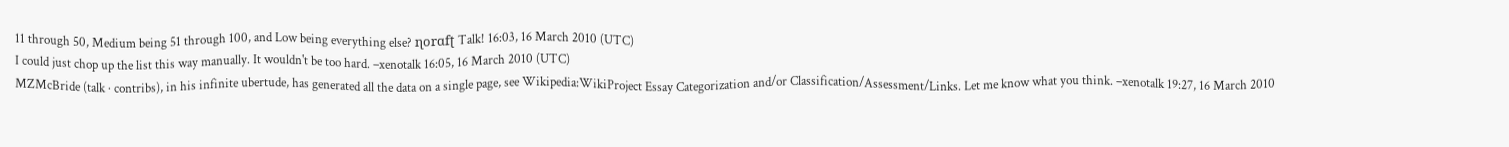11 through 50, Medium being 51 through 100, and Low being everything else? ɳorɑfʈ Talk! 16:03, 16 March 2010 (UTC)
I could just chop up the list this way manually. It wouldn't be too hard. –xenotalk 16:05, 16 March 2010 (UTC)
MZMcBride (talk · contribs), in his infinite ubertude, has generated all the data on a single page, see Wikipedia:WikiProject Essay Categorization and/or Classification/Assessment/Links. Let me know what you think. –xenotalk 19:27, 16 March 2010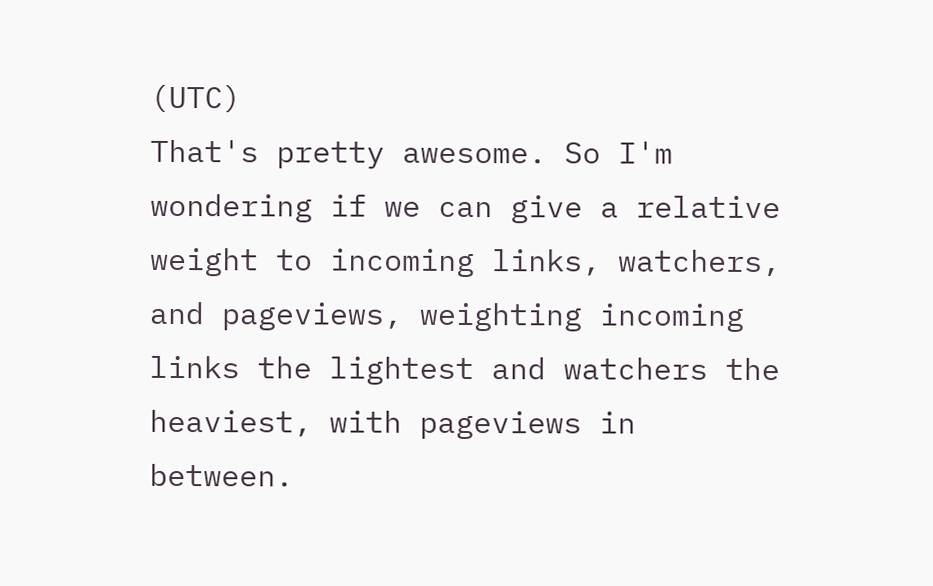(UTC)
That's pretty awesome. So I'm wondering if we can give a relative weight to incoming links, watchers, and pageviews, weighting incoming links the lightest and watchers the heaviest, with pageviews in between.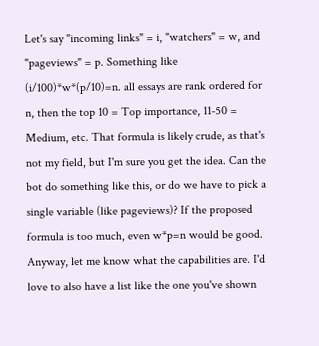Let's say "incoming links" = i, "watchers" = w, and "pageviews" = p. Something like (i/100)*w*(p/10)=n. all essays are rank ordered for n, then the top 10 = Top importance, 11-50 = Medium, etc. That formula is likely crude, as that's not my field, but I'm sure you get the idea. Can the bot do something like this, or do we have to pick a single variable (like pageviews)? If the proposed formula is too much, even w*p=n would be good. Anyway, let me know what the capabilities are. I'd love to also have a list like the one you've shown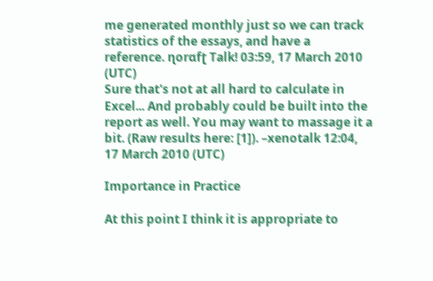me generated monthly just so we can track statistics of the essays, and have a reference. ɳorɑfʈ Talk! 03:59, 17 March 2010 (UTC)
Sure that's not at all hard to calculate in Excel... And probably could be built into the report as well. You may want to massage it a bit. (Raw results here: [1]). –xenotalk 12:04, 17 March 2010 (UTC)

Importance in Practice

At this point I think it is appropriate to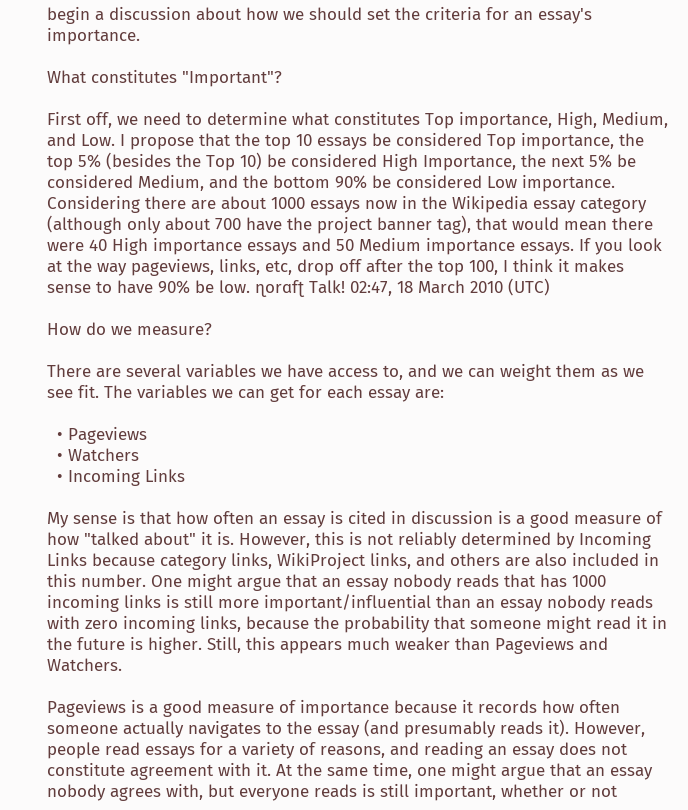begin a discussion about how we should set the criteria for an essay's importance.

What constitutes "Important"?

First off, we need to determine what constitutes Top importance, High, Medium, and Low. I propose that the top 10 essays be considered Top importance, the top 5% (besides the Top 10) be considered High Importance, the next 5% be considered Medium, and the bottom 90% be considered Low importance. Considering there are about 1000 essays now in the Wikipedia essay category (although only about 700 have the project banner tag), that would mean there were 40 High importance essays and 50 Medium importance essays. If you look at the way pageviews, links, etc, drop off after the top 100, I think it makes sense to have 90% be low. ɳorɑfʈ Talk! 02:47, 18 March 2010 (UTC)

How do we measure?

There are several variables we have access to, and we can weight them as we see fit. The variables we can get for each essay are:

  • Pageviews
  • Watchers
  • Incoming Links

My sense is that how often an essay is cited in discussion is a good measure of how "talked about" it is. However, this is not reliably determined by Incoming Links because category links, WikiProject links, and others are also included in this number. One might argue that an essay nobody reads that has 1000 incoming links is still more important/influential than an essay nobody reads with zero incoming links, because the probability that someone might read it in the future is higher. Still, this appears much weaker than Pageviews and Watchers.

Pageviews is a good measure of importance because it records how often someone actually navigates to the essay (and presumably reads it). However, people read essays for a variety of reasons, and reading an essay does not constitute agreement with it. At the same time, one might argue that an essay nobody agrees with, but everyone reads is still important, whether or not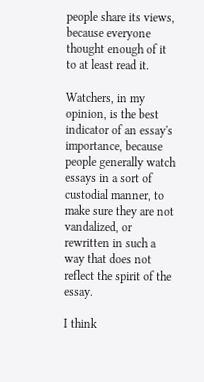people share its views, because everyone thought enough of it to at least read it.

Watchers, in my opinion, is the best indicator of an essay's importance, because people generally watch essays in a sort of custodial manner, to make sure they are not vandalized, or rewritten in such a way that does not reflect the spirit of the essay.

I think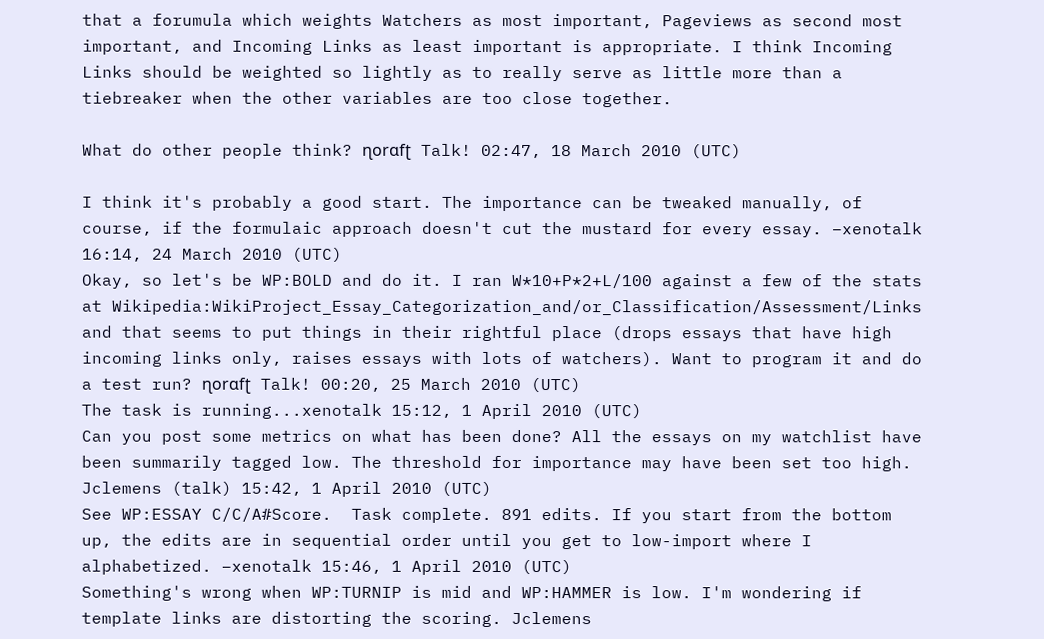that a forumula which weights Watchers as most important, Pageviews as second most important, and Incoming Links as least important is appropriate. I think Incoming Links should be weighted so lightly as to really serve as little more than a tiebreaker when the other variables are too close together.

What do other people think? ɳorɑfʈ Talk! 02:47, 18 March 2010 (UTC)

I think it's probably a good start. The importance can be tweaked manually, of course, if the formulaic approach doesn't cut the mustard for every essay. –xenotalk 16:14, 24 March 2010 (UTC)
Okay, so let's be WP:BOLD and do it. I ran W*10+P*2+L/100 against a few of the stats at Wikipedia:WikiProject_Essay_Categorization_and/or_Classification/Assessment/Links and that seems to put things in their rightful place (drops essays that have high incoming links only, raises essays with lots of watchers). Want to program it and do a test run? ɳorɑfʈ Talk! 00:20, 25 March 2010 (UTC)
The task is running...xenotalk 15:12, 1 April 2010 (UTC)
Can you post some metrics on what has been done? All the essays on my watchlist have been summarily tagged low. The threshold for importance may have been set too high. Jclemens (talk) 15:42, 1 April 2010 (UTC)
See WP:ESSAY C/C/A#Score.  Task complete. 891 edits. If you start from the bottom up, the edits are in sequential order until you get to low-import where I alphabetized. –xenotalk 15:46, 1 April 2010 (UTC)
Something's wrong when WP:TURNIP is mid and WP:HAMMER is low. I'm wondering if template links are distorting the scoring. Jclemens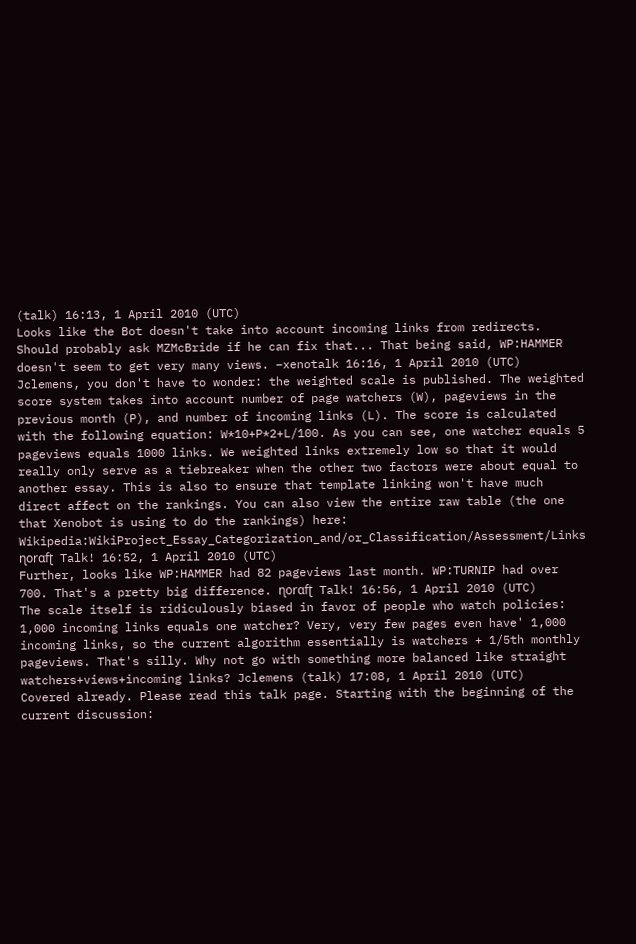(talk) 16:13, 1 April 2010 (UTC)
Looks like the Bot doesn't take into account incoming links from redirects. Should probably ask MZMcBride if he can fix that... That being said, WP:HAMMER doesn't seem to get very many views. –xenotalk 16:16, 1 April 2010 (UTC)
Jclemens, you don't have to wonder: the weighted scale is published. The weighted score system takes into account number of page watchers (W), pageviews in the previous month (P), and number of incoming links (L). The score is calculated with the following equation: W*10+P*2+L/100. As you can see, one watcher equals 5 pageviews equals 1000 links. We weighted links extremely low so that it would really only serve as a tiebreaker when the other two factors were about equal to another essay. This is also to ensure that template linking won't have much direct affect on the rankings. You can also view the entire raw table (the one that Xenobot is using to do the rankings) here: Wikipedia:WikiProject_Essay_Categorization_and/or_Classification/Assessment/Links ɳorɑfʈ Talk! 16:52, 1 April 2010 (UTC)
Further, looks like WP:HAMMER had 82 pageviews last month. WP:TURNIP had over 700. That's a pretty big difference. ɳorɑfʈ Talk! 16:56, 1 April 2010 (UTC)
The scale itself is ridiculously biased in favor of people who watch policies: 1,000 incoming links equals one watcher? Very, very few pages even have' 1,000 incoming links, so the current algorithm essentially is watchers + 1/5th monthly pageviews. That's silly. Why not go with something more balanced like straight watchers+views+incoming links? Jclemens (talk) 17:08, 1 April 2010 (UTC)
Covered already. Please read this talk page. Starting with the beginning of the current discussion: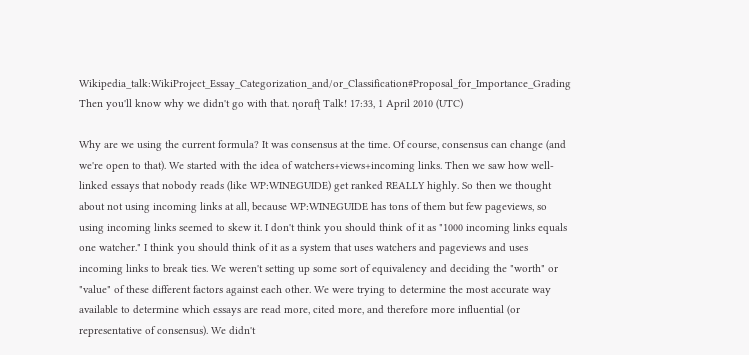Wikipedia_talk:WikiProject_Essay_Categorization_and/or_Classification#Proposal_for_Importance_Grading Then you'll know why we didn't go with that. ɳorɑfʈ Talk! 17:33, 1 April 2010 (UTC)

Why are we using the current formula? It was consensus at the time. Of course, consensus can change (and we're open to that). We started with the idea of watchers+views+incoming links. Then we saw how well-linked essays that nobody reads (like WP:WINEGUIDE) get ranked REALLY highly. So then we thought about not using incoming links at all, because WP:WINEGUIDE has tons of them but few pageviews, so using incoming links seemed to skew it. I don't think you should think of it as "1000 incoming links equals one watcher." I think you should think of it as a system that uses watchers and pageviews and uses incoming links to break ties. We weren't setting up some sort of equivalency and deciding the "worth" or "value" of these different factors against each other. We were trying to determine the most accurate way available to determine which essays are read more, cited more, and therefore more influential (or representative of consensus). We didn't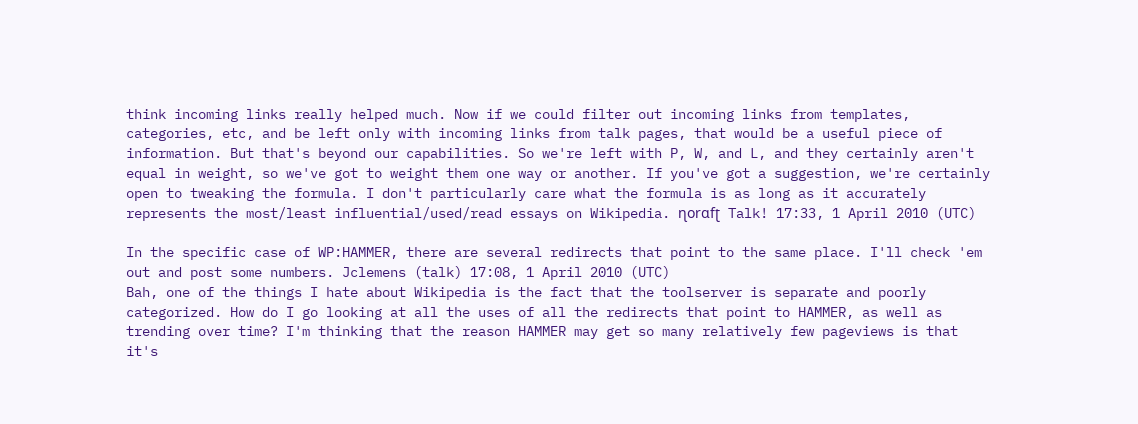think incoming links really helped much. Now if we could filter out incoming links from templates, categories, etc, and be left only with incoming links from talk pages, that would be a useful piece of information. But that's beyond our capabilities. So we're left with P, W, and L, and they certainly aren't equal in weight, so we've got to weight them one way or another. If you've got a suggestion, we're certainly open to tweaking the formula. I don't particularly care what the formula is as long as it accurately represents the most/least influential/used/read essays on Wikipedia. ɳorɑfʈ Talk! 17:33, 1 April 2010 (UTC)

In the specific case of WP:HAMMER, there are several redirects that point to the same place. I'll check 'em out and post some numbers. Jclemens (talk) 17:08, 1 April 2010 (UTC)
Bah, one of the things I hate about Wikipedia is the fact that the toolserver is separate and poorly categorized. How do I go looking at all the uses of all the redirects that point to HAMMER, as well as trending over time? I'm thinking that the reason HAMMER may get so many relatively few pageviews is that it's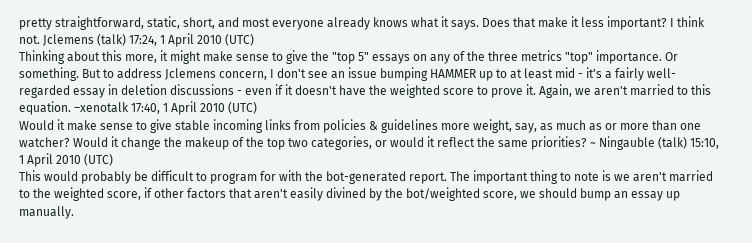pretty straightforward, static, short, and most everyone already knows what it says. Does that make it less important? I think not. Jclemens (talk) 17:24, 1 April 2010 (UTC)
Thinking about this more, it might make sense to give the "top 5" essays on any of the three metrics "top" importance. Or something. But to address Jclemens concern, I don't see an issue bumping HAMMER up to at least mid - it's a fairly well-regarded essay in deletion discussions - even if it doesn't have the weighted score to prove it. Again, we aren't married to this equation. –xenotalk 17:40, 1 April 2010 (UTC)
Would it make sense to give stable incoming links from policies & guidelines more weight, say, as much as or more than one watcher? Would it change the makeup of the top two categories, or would it reflect the same priorities? ~ Ningauble (talk) 15:10, 1 April 2010 (UTC)
This would probably be difficult to program for with the bot-generated report. The important thing to note is we aren't married to the weighted score, if other factors that aren't easily divined by the bot/weighted score, we should bump an essay up manually.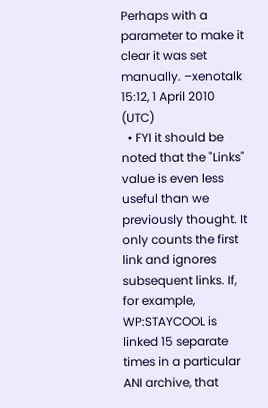Perhaps with a parameter to make it clear it was set manually. –xenotalk 15:12, 1 April 2010 (UTC)
  • FYI it should be noted that the "Links" value is even less useful than we previously thought. It only counts the first link and ignores subsequent links. If, for example, WP:STAYCOOL is linked 15 separate times in a particular ANI archive, that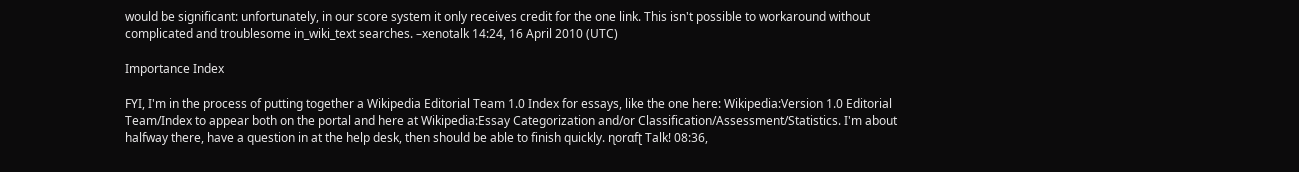would be significant: unfortunately, in our score system it only receives credit for the one link. This isn't possible to workaround without complicated and troublesome in_wiki_text searches. –xenotalk 14:24, 16 April 2010 (UTC)

Importance Index

FYI, I'm in the process of putting together a Wikipedia Editorial Team 1.0 Index for essays, like the one here: Wikipedia:Version 1.0 Editorial Team/Index to appear both on the portal and here at Wikipedia:Essay Categorization and/or Classification/Assessment/Statistics. I'm about halfway there, have a question in at the help desk, then should be able to finish quickly. ɳorɑfʈ Talk! 08:36,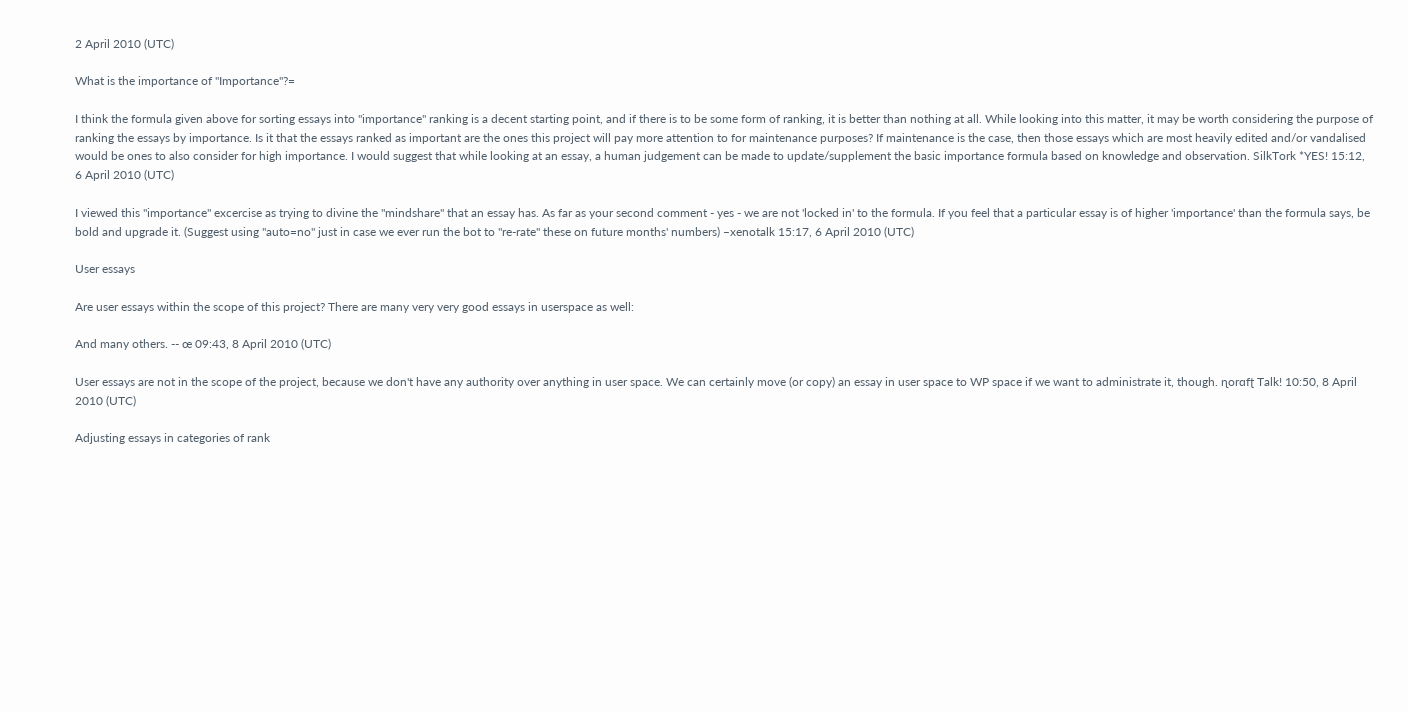2 April 2010 (UTC)

What is the importance of "Importance"?=

I think the formula given above for sorting essays into "importance" ranking is a decent starting point, and if there is to be some form of ranking, it is better than nothing at all. While looking into this matter, it may be worth considering the purpose of ranking the essays by importance. Is it that the essays ranked as important are the ones this project will pay more attention to for maintenance purposes? If maintenance is the case, then those essays which are most heavily edited and/or vandalised would be ones to also consider for high importance. I would suggest that while looking at an essay, a human judgement can be made to update/supplement the basic importance formula based on knowledge and observation. SilkTork *YES! 15:12, 6 April 2010 (UTC)

I viewed this "importance" excercise as trying to divine the "mindshare" that an essay has. As far as your second comment - yes - we are not 'locked in' to the formula. If you feel that a particular essay is of higher 'importance' than the formula says, be bold and upgrade it. (Suggest using "auto=no" just in case we ever run the bot to "re-rate" these on future months' numbers) –xenotalk 15:17, 6 April 2010 (UTC)

User essays

Are user essays within the scope of this project? There are many very very good essays in userspace as well:

And many others. -- œ 09:43, 8 April 2010 (UTC)

User essays are not in the scope of the project, because we don't have any authority over anything in user space. We can certainly move (or copy) an essay in user space to WP space if we want to administrate it, though. ɳorɑfʈ Talk! 10:50, 8 April 2010 (UTC)

Adjusting essays in categories of rank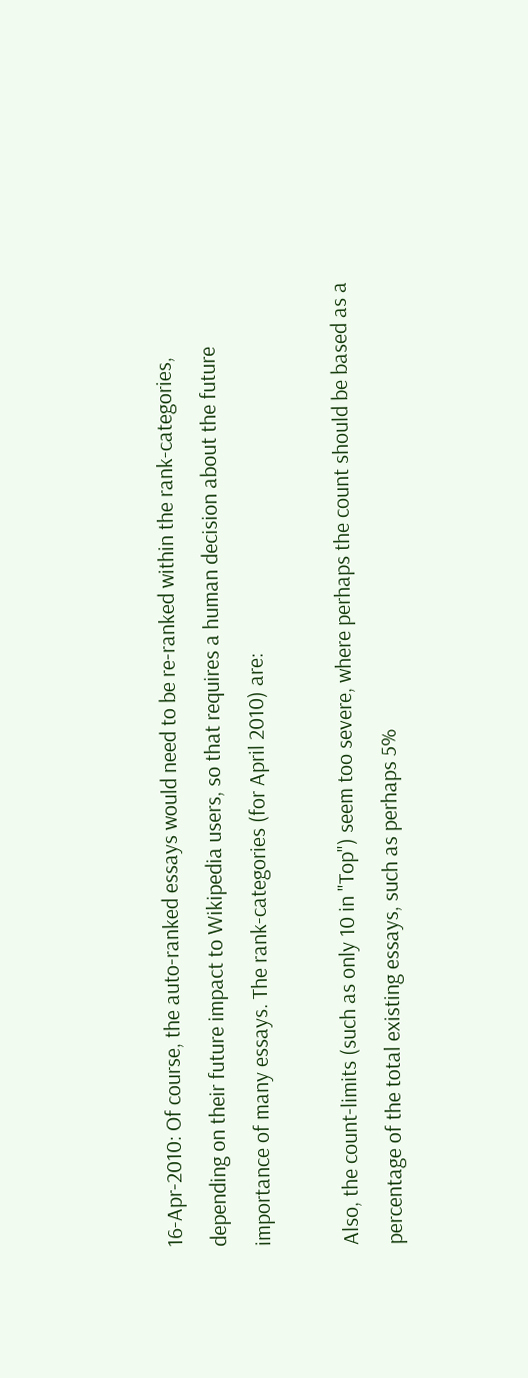16-Apr-2010: Of course, the auto-ranked essays would need to be re-ranked within the rank-categories, depending on their future impact to Wikipedia users, so that requires a human decision about the future importance of many essays. The rank-categories (for April 2010) are:

Also, the count-limits (such as only 10 in "Top") seem too severe, where perhaps the count should be based as a percentage of the total existing essays, such as perhaps 5%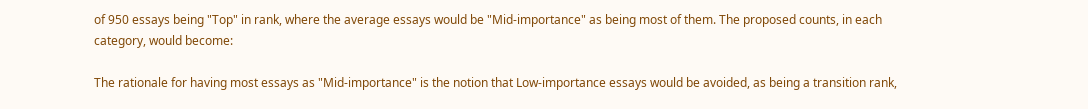of 950 essays being "Top" in rank, where the average essays would be "Mid-importance" as being most of them. The proposed counts, in each category, would become:

The rationale for having most essays as "Mid-importance" is the notion that Low-importance essays would be avoided, as being a transition rank,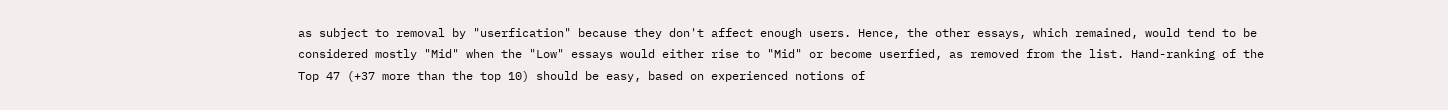as subject to removal by "userfication" because they don't affect enough users. Hence, the other essays, which remained, would tend to be considered mostly "Mid" when the "Low" essays would either rise to "Mid" or become userfied, as removed from the list. Hand-ranking of the Top 47 (+37 more than the top 10) should be easy, based on experienced notions of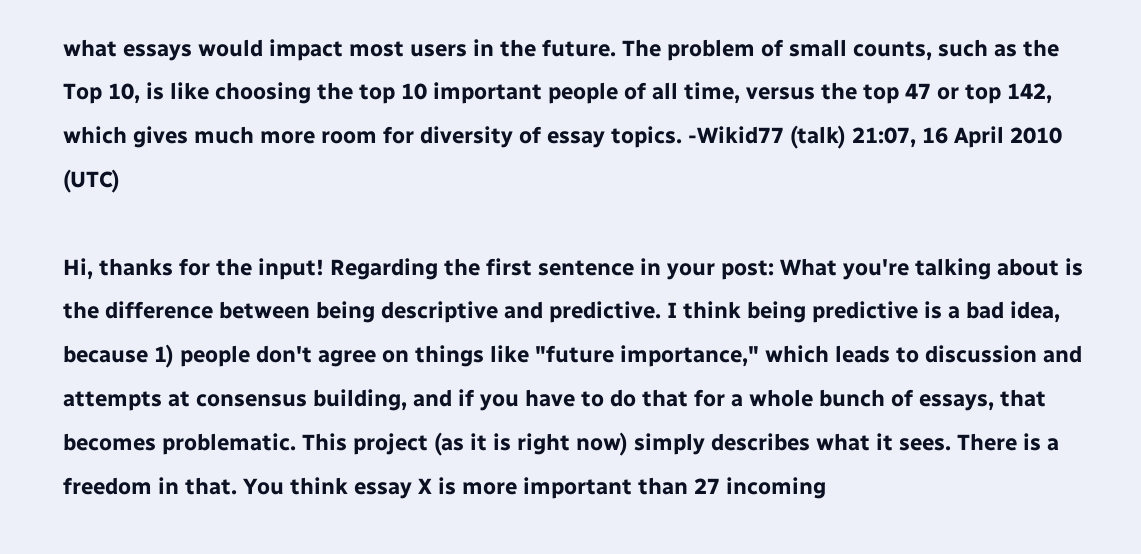what essays would impact most users in the future. The problem of small counts, such as the Top 10, is like choosing the top 10 important people of all time, versus the top 47 or top 142, which gives much more room for diversity of essay topics. -Wikid77 (talk) 21:07, 16 April 2010 (UTC)

Hi, thanks for the input! Regarding the first sentence in your post: What you're talking about is the difference between being descriptive and predictive. I think being predictive is a bad idea, because 1) people don't agree on things like "future importance," which leads to discussion and attempts at consensus building, and if you have to do that for a whole bunch of essays, that becomes problematic. This project (as it is right now) simply describes what it sees. There is a freedom in that. You think essay X is more important than 27 incoming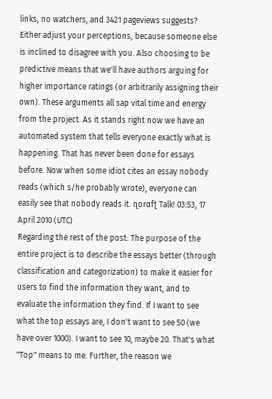links, no watchers, and 3421 pageviews suggests? Either adjust your perceptions, because someone else is inclined to disagree with you. Also choosing to be predictive means that we'll have authors arguing for higher importance ratings (or arbitrarily assigning their own). These arguments all sap vital time and energy from the project. As it stands right now we have an automated system that tells everyone exactly what is happening. That has never been done for essays before. Now when some idiot cites an essay nobody reads (which s/he probably wrote), everyone can easily see that nobody reads it. ɳorɑfʈ Talk! 03:53, 17 April 2010 (UTC)
Regarding the rest of the post: The purpose of the entire project is to describe the essays better (through classification and categorization) to make it easier for users to find the information they want, and to evaluate the information they find. If I want to see what the top essays are, I don't want to see 50 (we have over 1000). I want to see 10, maybe 20. That's what "Top" means to me. Further, the reason we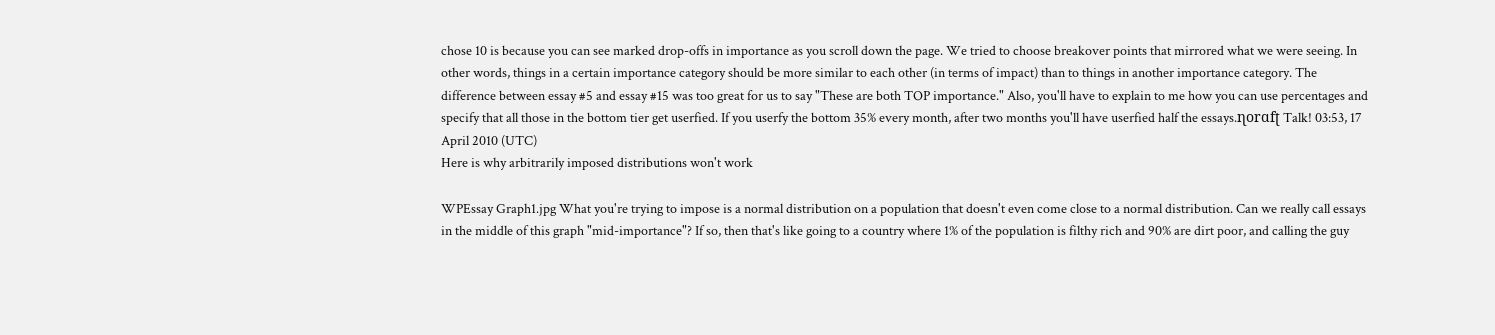chose 10 is because you can see marked drop-offs in importance as you scroll down the page. We tried to choose breakover points that mirrored what we were seeing. In other words, things in a certain importance category should be more similar to each other (in terms of impact) than to things in another importance category. The difference between essay #5 and essay #15 was too great for us to say "These are both TOP importance." Also, you'll have to explain to me how you can use percentages and specify that all those in the bottom tier get userfied. If you userfy the bottom 35% every month, after two months you'll have userfied half the essays.ɳorɑfʈ Talk! 03:53, 17 April 2010 (UTC)
Here is why arbitrarily imposed distributions won't work

WPEssay Graph1.jpg What you're trying to impose is a normal distribution on a population that doesn't even come close to a normal distribution. Can we really call essays in the middle of this graph "mid-importance"? If so, then that's like going to a country where 1% of the population is filthy rich and 90% are dirt poor, and calling the guy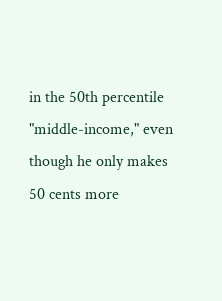in the 50th percentile "middle-income," even though he only makes 50 cents more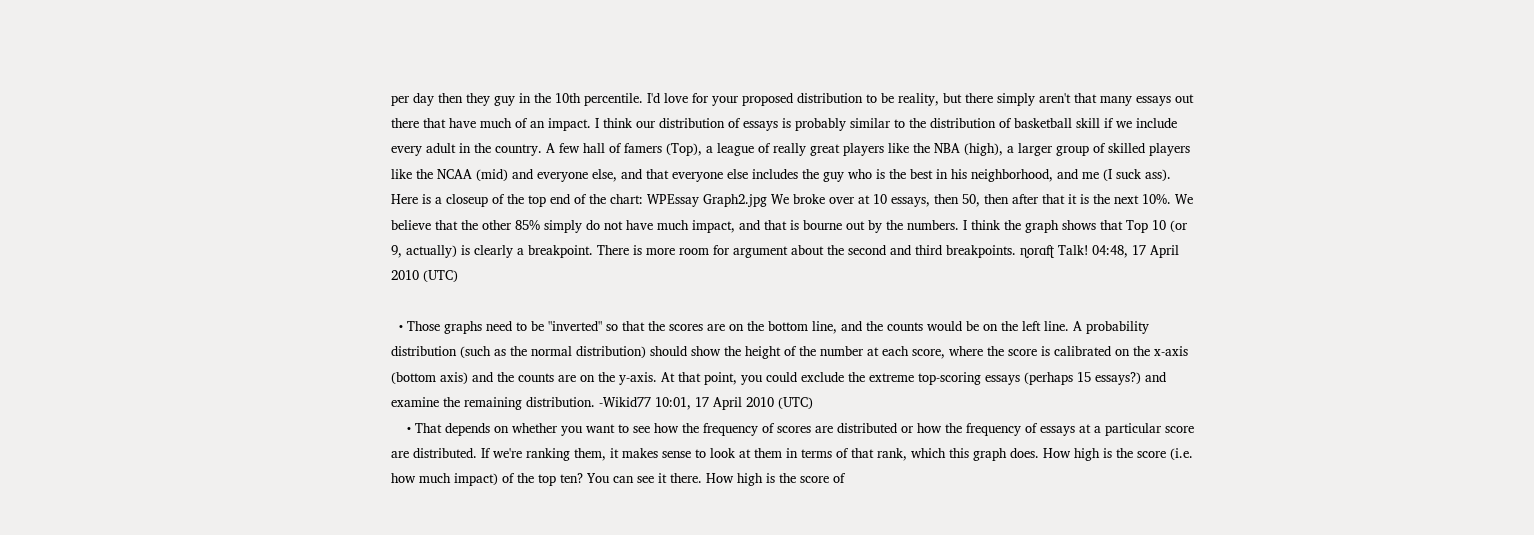per day then they guy in the 10th percentile. I'd love for your proposed distribution to be reality, but there simply aren't that many essays out there that have much of an impact. I think our distribution of essays is probably similar to the distribution of basketball skill if we include every adult in the country. A few hall of famers (Top), a league of really great players like the NBA (high), a larger group of skilled players like the NCAA (mid) and everyone else, and that everyone else includes the guy who is the best in his neighborhood, and me (I suck ass). Here is a closeup of the top end of the chart: WPEssay Graph2.jpg We broke over at 10 essays, then 50, then after that it is the next 10%. We believe that the other 85% simply do not have much impact, and that is bourne out by the numbers. I think the graph shows that Top 10 (or 9, actually) is clearly a breakpoint. There is more room for argument about the second and third breakpoints. ɳorɑfʈ Talk! 04:48, 17 April 2010 (UTC)

  • Those graphs need to be "inverted" so that the scores are on the bottom line, and the counts would be on the left line. A probability distribution (such as the normal distribution) should show the height of the number at each score, where the score is calibrated on the x-axis (bottom axis) and the counts are on the y-axis. At that point, you could exclude the extreme top-scoring essays (perhaps 15 essays?) and examine the remaining distribution. -Wikid77 10:01, 17 April 2010 (UTC)
    • That depends on whether you want to see how the frequency of scores are distributed or how the frequency of essays at a particular score are distributed. If we're ranking them, it makes sense to look at them in terms of that rank, which this graph does. How high is the score (i.e. how much impact) of the top ten? You can see it there. How high is the score of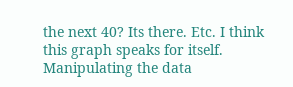the next 40? Its there. Etc. I think this graph speaks for itself. Manipulating the data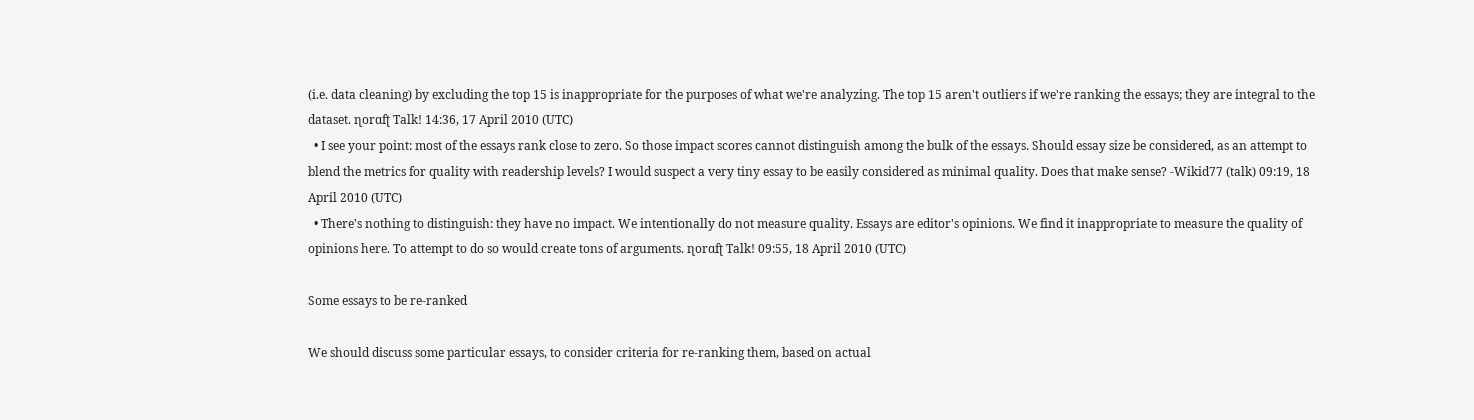(i.e. data cleaning) by excluding the top 15 is inappropriate for the purposes of what we're analyzing. The top 15 aren't outliers if we're ranking the essays; they are integral to the dataset. ɳorɑfʈ Talk! 14:36, 17 April 2010 (UTC)
  • I see your point: most of the essays rank close to zero. So those impact scores cannot distinguish among the bulk of the essays. Should essay size be considered, as an attempt to blend the metrics for quality with readership levels? I would suspect a very tiny essay to be easily considered as minimal quality. Does that make sense? -Wikid77 (talk) 09:19, 18 April 2010 (UTC)
  • There's nothing to distinguish: they have no impact. We intentionally do not measure quality. Essays are editor's opinions. We find it inappropriate to measure the quality of opinions here. To attempt to do so would create tons of arguments. ɳorɑfʈ Talk! 09:55, 18 April 2010 (UTC)

Some essays to be re-ranked

We should discuss some particular essays, to consider criteria for re-ranking them, based on actual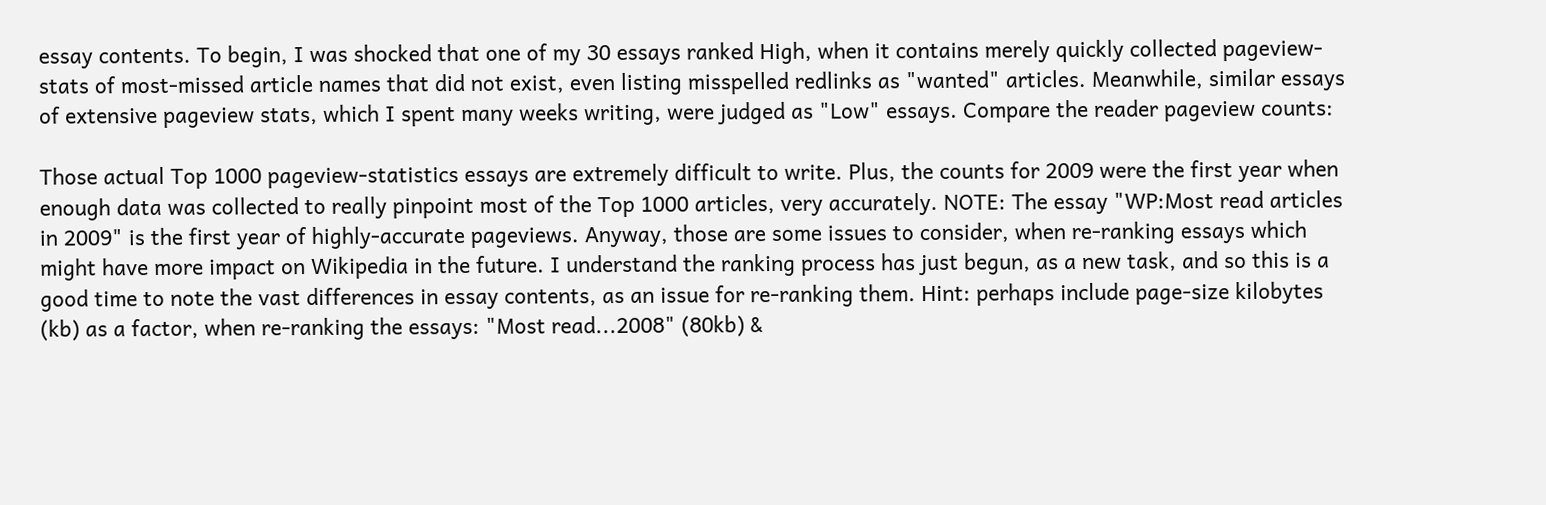essay contents. To begin, I was shocked that one of my 30 essays ranked High, when it contains merely quickly collected pageview-stats of most-missed article names that did not exist, even listing misspelled redlinks as "wanted" articles. Meanwhile, similar essays of extensive pageview stats, which I spent many weeks writing, were judged as "Low" essays. Compare the reader pageview counts:

Those actual Top 1000 pageview-statistics essays are extremely difficult to write. Plus, the counts for 2009 were the first year when enough data was collected to really pinpoint most of the Top 1000 articles, very accurately. NOTE: The essay "WP:Most read articles in 2009" is the first year of highly-accurate pageviews. Anyway, those are some issues to consider, when re-ranking essays which might have more impact on Wikipedia in the future. I understand the ranking process has just begun, as a new task, and so this is a good time to note the vast differences in essay contents, as an issue for re-ranking them. Hint: perhaps include page-size kilobytes (kb) as a factor, when re-ranking the essays: "Most read...2008" (80kb) &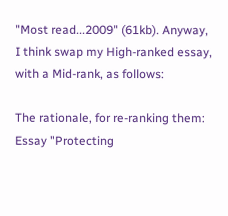"Most read...2009" (61kb). Anyway, I think swap my High-ranked essay, with a Mid-rank, as follows:

The rationale, for re-ranking them:  Essay "Protecting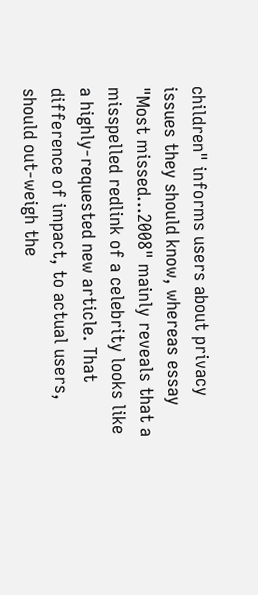children" informs users about privacy issues they should know, whereas essay "Most missed...2008" mainly reveals that a misspelled redlink of a celebrity looks like a highly-requested new article. That difference of impact, to actual users, should out-weigh the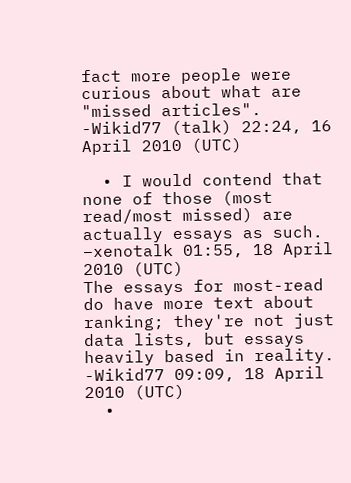fact more people were curious about what are "missed articles". -Wikid77 (talk) 22:24, 16 April 2010 (UTC)

  • I would contend that none of those (most read/most missed) are actually essays as such. –xenotalk 01:55, 18 April 2010 (UTC)
The essays for most-read do have more text about ranking; they're not just data lists, but essays heavily based in reality. -Wikid77 09:09, 18 April 2010 (UTC)
  •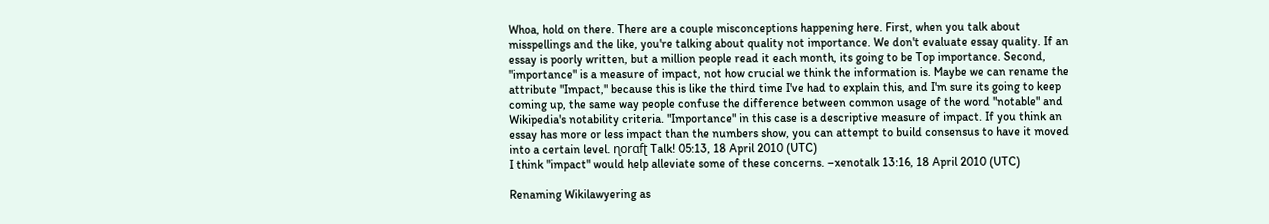Whoa, hold on there. There are a couple misconceptions happening here. First, when you talk about misspellings and the like, you're talking about quality not importance. We don't evaluate essay quality. If an essay is poorly written, but a million people read it each month, its going to be Top importance. Second, "importance" is a measure of impact, not how crucial we think the information is. Maybe we can rename the attribute "Impact," because this is like the third time I've had to explain this, and I'm sure its going to keep coming up, the same way people confuse the difference between common usage of the word "notable" and Wikipedia's notability criteria. "Importance" in this case is a descriptive measure of impact. If you think an essay has more or less impact than the numbers show, you can attempt to build consensus to have it moved into a certain level. ɳorɑfʈ Talk! 05:13, 18 April 2010 (UTC)
I think "impact" would help alleviate some of these concerns. –xenotalk 13:16, 18 April 2010 (UTC)

Renaming Wikilawyering as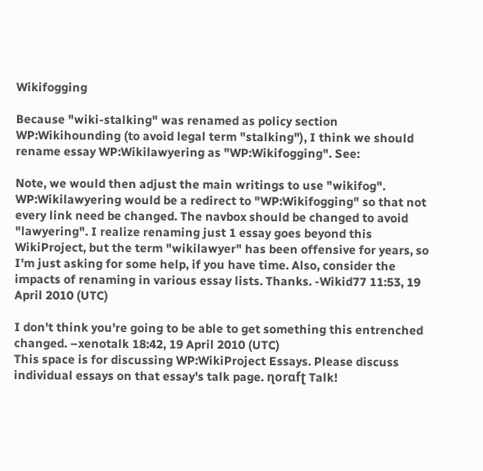Wikifogging

Because "wiki-stalking" was renamed as policy section WP:Wikihounding (to avoid legal term "stalking"), I think we should rename essay WP:Wikilawyering as "WP:Wikifogging". See:

Note, we would then adjust the main writings to use "wikifog". WP:Wikilawyering would be a redirect to "WP:Wikifogging" so that not every link need be changed. The navbox should be changed to avoid "lawyering". I realize renaming just 1 essay goes beyond this WikiProject, but the term "wikilawyer" has been offensive for years, so I'm just asking for some help, if you have time. Also, consider the impacts of renaming in various essay lists. Thanks. -Wikid77 11:53, 19 April 2010 (UTC)

I don't think you're going to be able to get something this entrenched changed. –xenotalk 18:42, 19 April 2010 (UTC)
This space is for discussing WP:WikiProject Essays. Please discuss individual essays on that essay's talk page. ɳorɑfʈ Talk!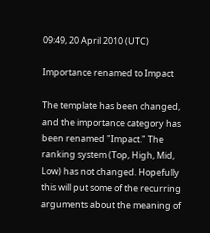09:49, 20 April 2010 (UTC)

Importance renamed to Impact

The template has been changed, and the importance category has been renamed "Impact." The ranking system (Top, High, Mid, Low) has not changed. Hopefully this will put some of the recurring arguments about the meaning of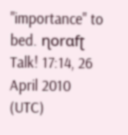"importance" to bed. ɳorɑfʈ Talk! 17:14, 26 April 2010 (UTC)